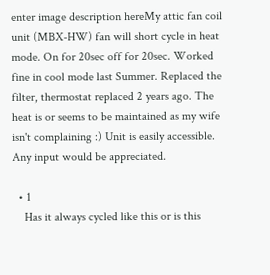enter image description hereMy attic fan coil unit (MBX-HW) fan will short cycle in heat mode. On for 20sec off for 20sec. Worked fine in cool mode last Summer. Replaced the filter, thermostat replaced 2 years ago. The heat is or seems to be maintained as my wife isn't complaining :) Unit is easily accessible. Any input would be appreciated.

  • 1
    Has it always cycled like this or is this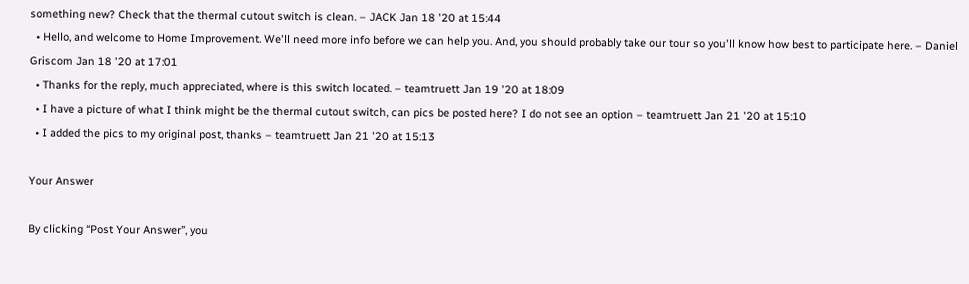something new? Check that the thermal cutout switch is clean. – JACK Jan 18 '20 at 15:44
  • Hello, and welcome to Home Improvement. We'll need more info before we can help you. And, you should probably take our tour so you'll know how best to participate here. – Daniel Griscom Jan 18 '20 at 17:01
  • Thanks for the reply, much appreciated, where is this switch located. – teamtruett Jan 19 '20 at 18:09
  • I have a picture of what I think might be the thermal cutout switch, can pics be posted here? I do not see an option – teamtruett Jan 21 '20 at 15:10
  • I added the pics to my original post, thanks – teamtruett Jan 21 '20 at 15:13

Your Answer

By clicking “Post Your Answer”, you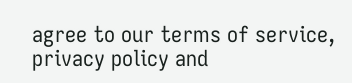agree to our terms of service, privacy policy and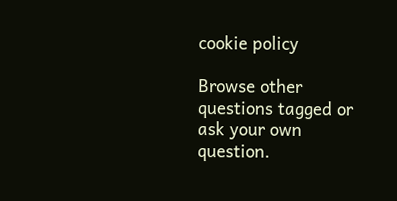cookie policy

Browse other questions tagged or ask your own question.